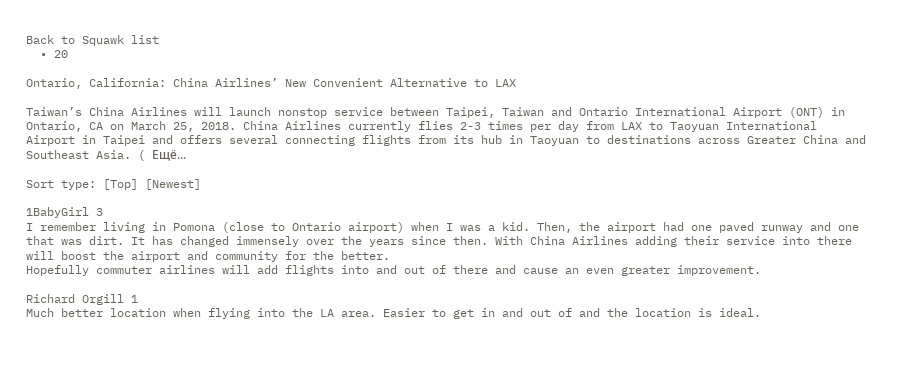Back to Squawk list
  • 20

Ontario, California: China Airlines’ New Convenient Alternative to LAX

Taiwan’s China Airlines will launch nonstop service between Taipei, Taiwan and Ontario International Airport (ONT) in Ontario, CA on March 25, 2018. China Airlines currently flies 2-3 times per day from LAX to Taoyuan International Airport in Taipei and offers several connecting flights from its hub in Taoyuan to destinations across Greater China and Southeast Asia. ( Ещё...

Sort type: [Top] [Newest]

1BabyGirl 3
I remember living in Pomona (close to Ontario airport) when I was a kid. Then, the airport had one paved runway and one that was dirt. It has changed immensely over the years since then. With China Airlines adding their service into there will boost the airport and community for the better.
Hopefully commuter airlines will add flights into and out of there and cause an even greater improvement.

Richard Orgill 1
Much better location when flying into the LA area. Easier to get in and out of and the location is ideal.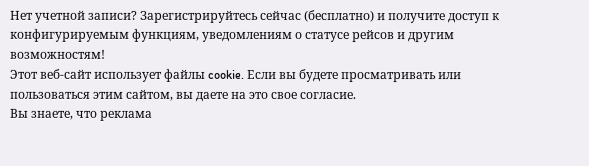Нет учетной записи? Зарегистрируйтесь сейчас (бесплатно) и получите доступ к конфигурируемым функциям, уведомлениям о статусе рейсов и другим возможностям!
Этот веб-сайт использует файлы cookie. Если вы будете просматривать или пользоваться этим сайтом, вы даете на это свое согласие.
Вы знаете, что реклама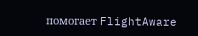помогает FlightAware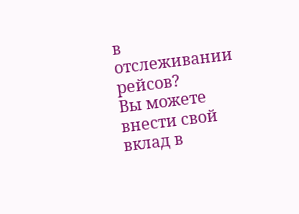в отслеживании рейсов?
Вы можете внести свой вклад в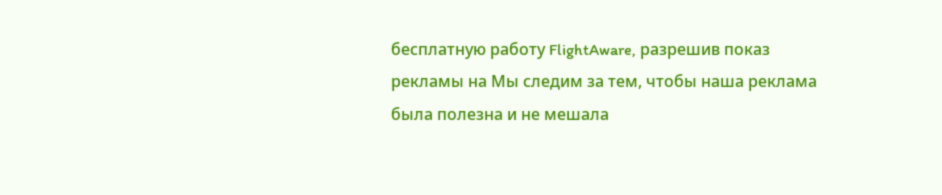бесплатную работу FlightAware, разрешив показ рекламы на Мы следим за тем, чтобы наша реклама была полезна и не мешала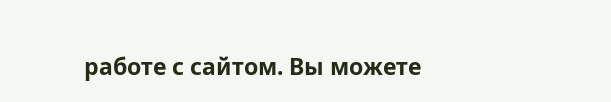работе с сайтом. Вы можете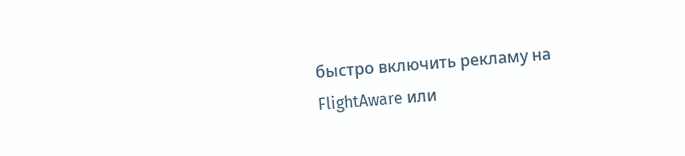быстро включить рекламу на FlightAware или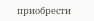приобрести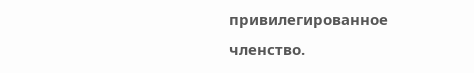привилегированное членство.